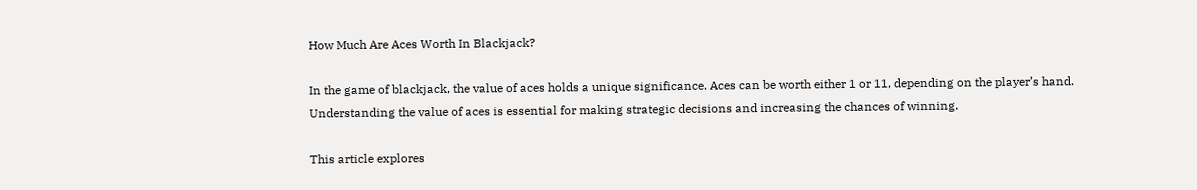How Much Are Aces Worth In Blackjack?

In the game of blackjack, the value of aces holds a unique significance. Aces can be worth either 1 or 11, depending on the player’s hand. Understanding the value of aces is essential for making strategic decisions and increasing the chances of winning.

This article explores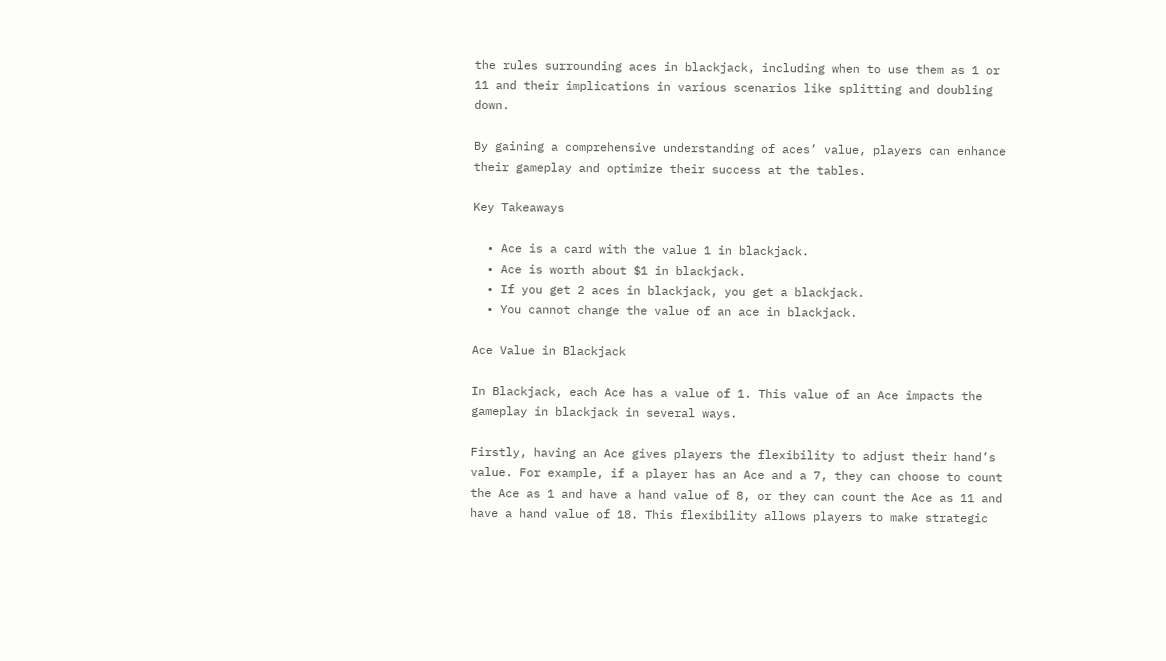the rules surrounding aces in blackjack, including when to use them as 1 or 11 and their implications in various scenarios like splitting and doubling down.

By gaining a comprehensive understanding of aces’ value, players can enhance their gameplay and optimize their success at the tables.

Key Takeaways

  • Ace is a card with the value 1 in blackjack.
  • Ace is worth about $1 in blackjack.
  • If you get 2 aces in blackjack, you get a blackjack.
  • You cannot change the value of an ace in blackjack.

Ace Value in Blackjack

In Blackjack, each Ace has a value of 1. This value of an Ace impacts the gameplay in blackjack in several ways.

Firstly, having an Ace gives players the flexibility to adjust their hand’s value. For example, if a player has an Ace and a 7, they can choose to count the Ace as 1 and have a hand value of 8, or they can count the Ace as 11 and have a hand value of 18. This flexibility allows players to make strategic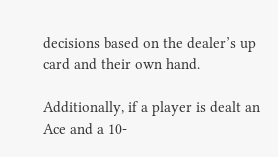decisions based on the dealer’s up card and their own hand.

Additionally, if a player is dealt an Ace and a 10-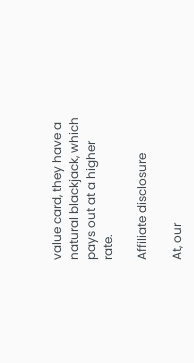value card, they have a natural blackjack, which pays out at a higher rate.

Affiliate disclosure

At, our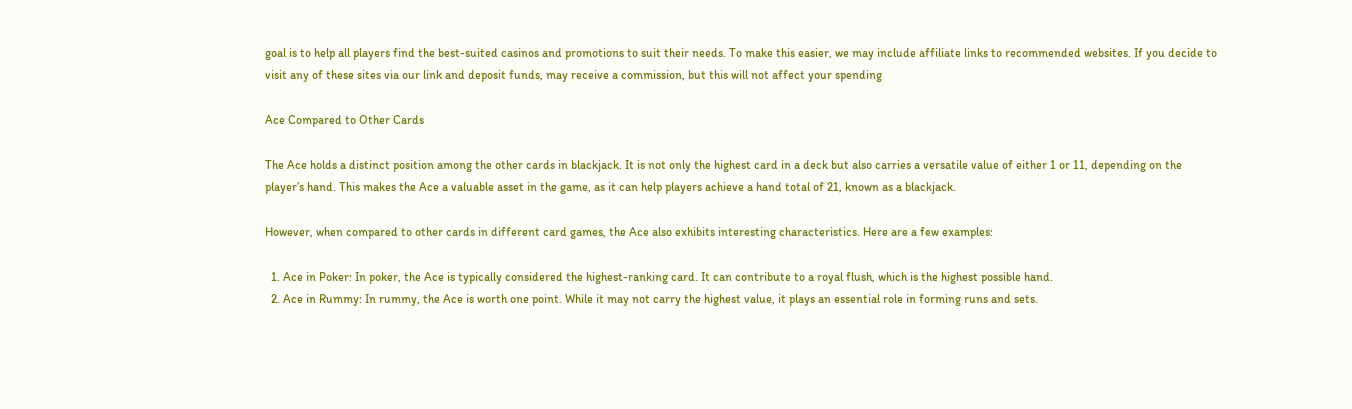goal is to help all players find the best-suited casinos and promotions to suit their needs. To make this easier, we may include affiliate links to recommended websites. If you decide to visit any of these sites via our link and deposit funds, may receive a commission, but this will not affect your spending

Ace Compared to Other Cards

The Ace holds a distinct position among the other cards in blackjack. It is not only the highest card in a deck but also carries a versatile value of either 1 or 11, depending on the player’s hand. This makes the Ace a valuable asset in the game, as it can help players achieve a hand total of 21, known as a blackjack.

However, when compared to other cards in different card games, the Ace also exhibits interesting characteristics. Here are a few examples:

  1. Ace in Poker: In poker, the Ace is typically considered the highest-ranking card. It can contribute to a royal flush, which is the highest possible hand.
  2. Ace in Rummy: In rummy, the Ace is worth one point. While it may not carry the highest value, it plays an essential role in forming runs and sets.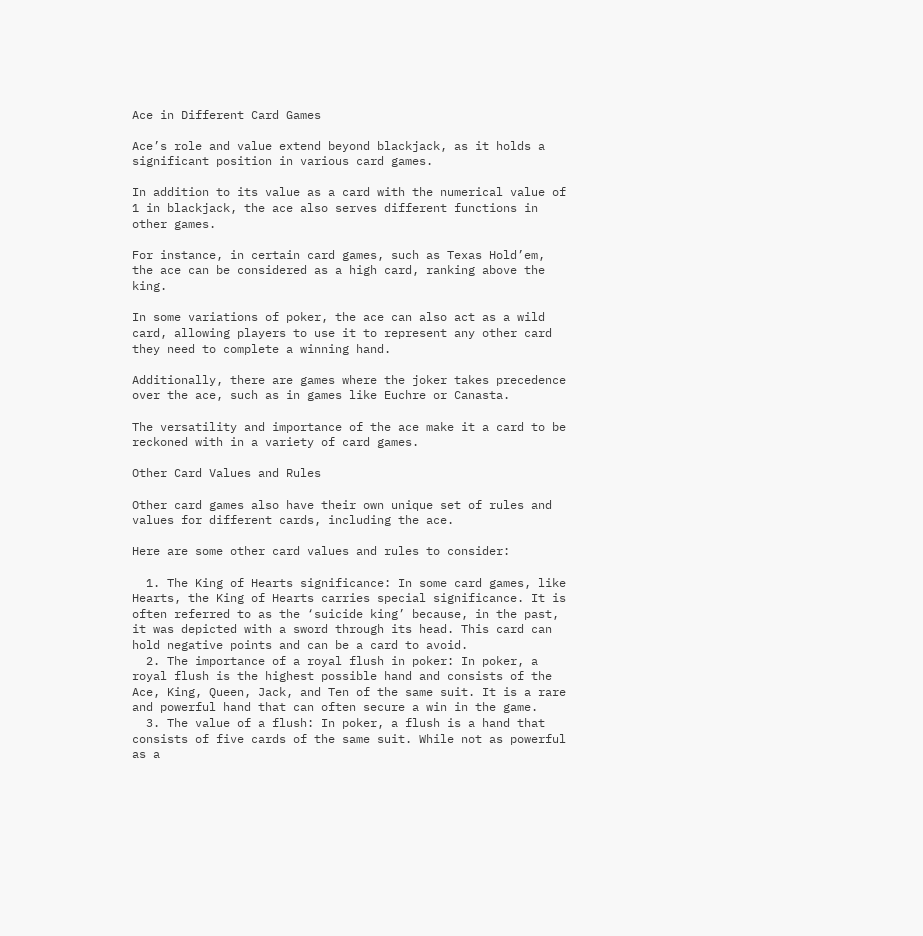Ace in Different Card Games

Ace’s role and value extend beyond blackjack, as it holds a significant position in various card games.

In addition to its value as a card with the numerical value of 1 in blackjack, the ace also serves different functions in other games.

For instance, in certain card games, such as Texas Hold’em, the ace can be considered as a high card, ranking above the king.

In some variations of poker, the ace can also act as a wild card, allowing players to use it to represent any other card they need to complete a winning hand.

Additionally, there are games where the joker takes precedence over the ace, such as in games like Euchre or Canasta.

The versatility and importance of the ace make it a card to be reckoned with in a variety of card games.

Other Card Values and Rules

Other card games also have their own unique set of rules and values for different cards, including the ace.

Here are some other card values and rules to consider:

  1. The King of Hearts significance: In some card games, like Hearts, the King of Hearts carries special significance. It is often referred to as the ‘suicide king’ because, in the past, it was depicted with a sword through its head. This card can hold negative points and can be a card to avoid.
  2. The importance of a royal flush in poker: In poker, a royal flush is the highest possible hand and consists of the Ace, King, Queen, Jack, and Ten of the same suit. It is a rare and powerful hand that can often secure a win in the game.
  3. The value of a flush: In poker, a flush is a hand that consists of five cards of the same suit. While not as powerful as a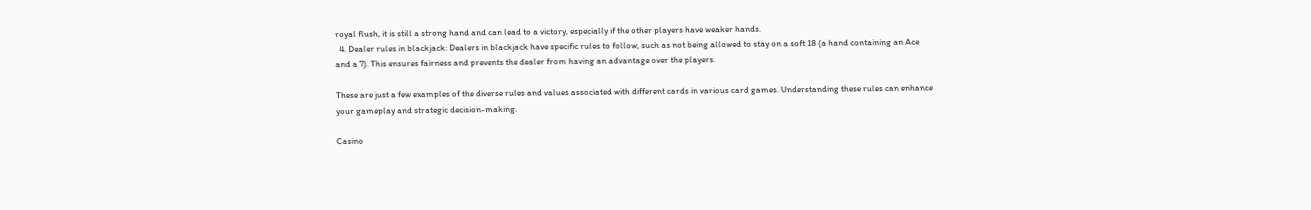royal flush, it is still a strong hand and can lead to a victory, especially if the other players have weaker hands.
  4. Dealer rules in blackjack: Dealers in blackjack have specific rules to follow, such as not being allowed to stay on a soft 18 (a hand containing an Ace and a 7). This ensures fairness and prevents the dealer from having an advantage over the players.

These are just a few examples of the diverse rules and values associated with different cards in various card games. Understanding these rules can enhance your gameplay and strategic decision-making.

Casino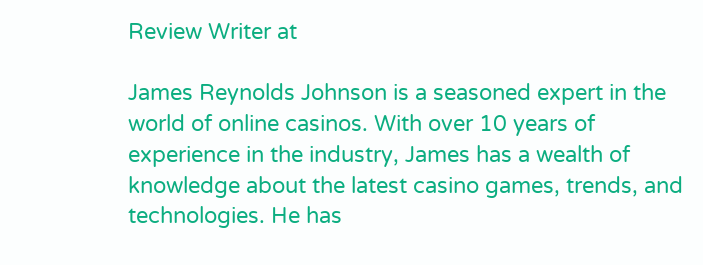Review Writer at

James Reynolds Johnson is a seasoned expert in the world of online casinos. With over 10 years of experience in the industry, James has a wealth of knowledge about the latest casino games, trends, and technologies. He has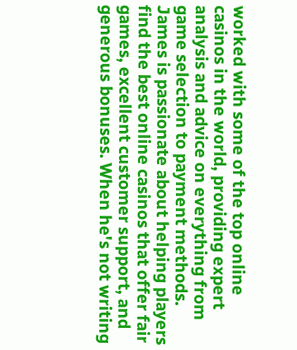worked with some of the top online casinos in the world, providing expert analysis and advice on everything from game selection to payment methods. James is passionate about helping players find the best online casinos that offer fair games, excellent customer support, and generous bonuses. When he's not writing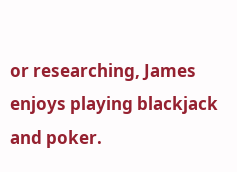or researching, James enjoys playing blackjack and poker.